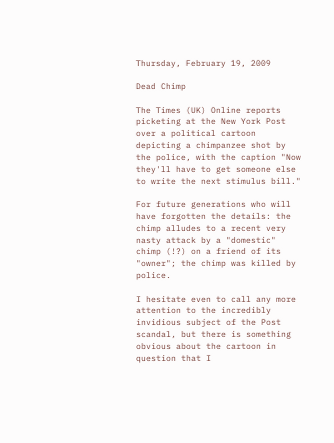Thursday, February 19, 2009

Dead Chimp

The Times (UK) Online reports picketing at the New York Post over a political cartoon depicting a chimpanzee shot by the police, with the caption "Now they'll have to get someone else to write the next stimulus bill."

For future generations who will have forgotten the details: the chimp alludes to a recent very nasty attack by a "domestic" chimp (!?) on a friend of its "owner"; the chimp was killed by police.

I hesitate even to call any more attention to the incredibly invidious subject of the Post scandal, but there is something obvious about the cartoon in question that I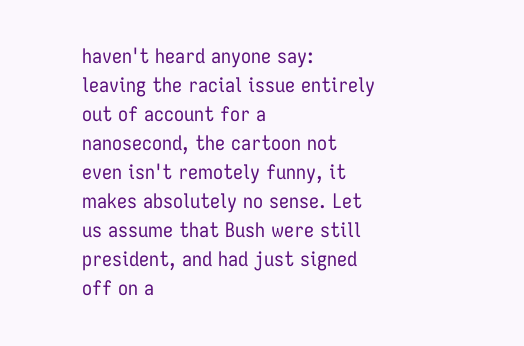haven't heard anyone say: leaving the racial issue entirely out of account for a nanosecond, the cartoon not even isn't remotely funny, it makes absolutely no sense. Let us assume that Bush were still president, and had just signed off on a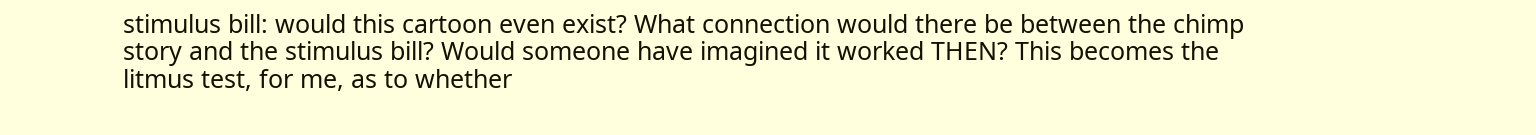stimulus bill: would this cartoon even exist? What connection would there be between the chimp story and the stimulus bill? Would someone have imagined it worked THEN? This becomes the litmus test, for me, as to whether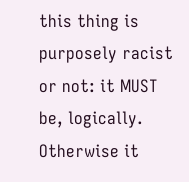this thing is purposely racist or not: it MUST be, logically. Otherwise it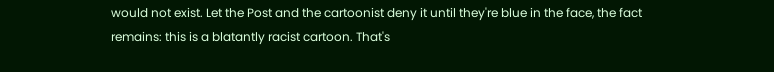would not exist. Let the Post and the cartoonist deny it until they're blue in the face, the fact remains: this is a blatantly racist cartoon. That's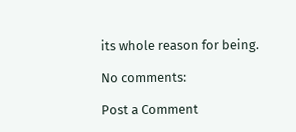its whole reason for being.

No comments:

Post a Comment